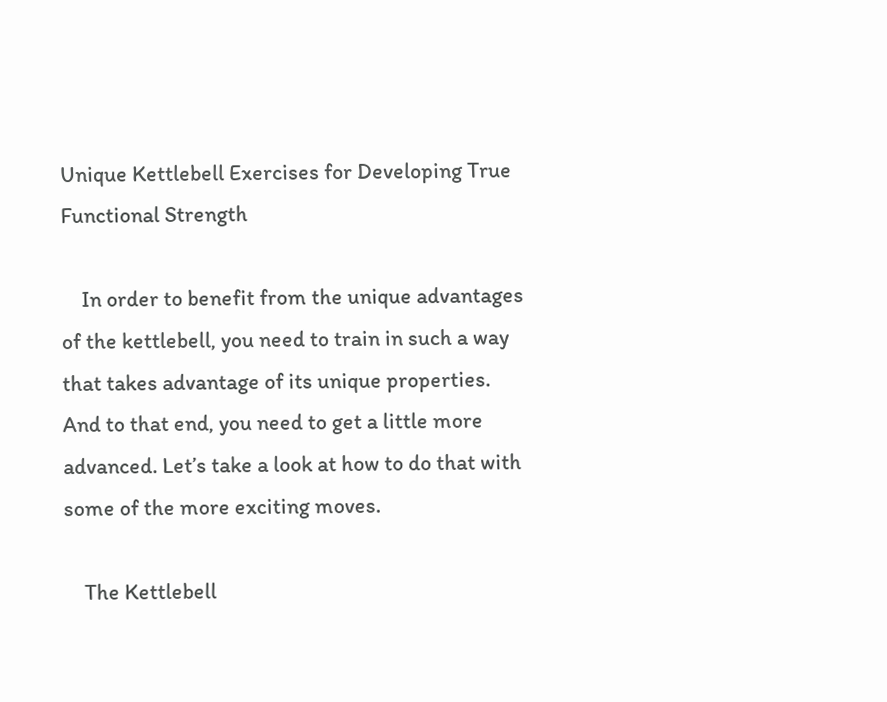Unique Kettlebell Exercises for Developing True Functional Strength

    In order to benefit from the unique advantages of the kettlebell, you need to train in such a way that takes advantage of its unique properties. And to that end, you need to get a little more advanced. Let’s take a look at how to do that with some of the more exciting moves.

    The Kettlebell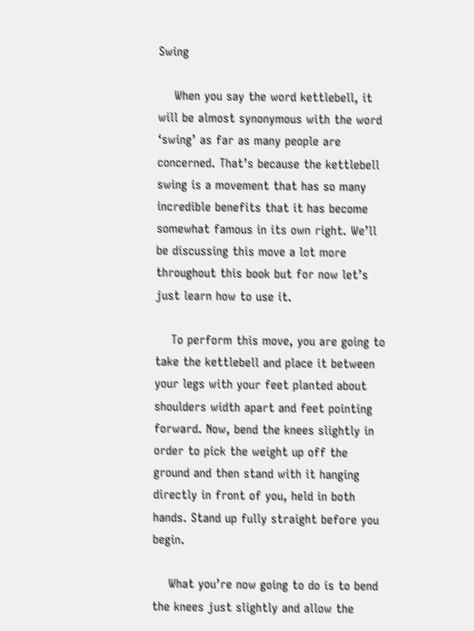Swing

    When you say the word kettlebell, it will be almost synonymous with the word ‘swing’ as far as many people are concerned. That’s because the kettlebell swing is a movement that has so many incredible benefits that it has become somewhat famous in its own right. We’ll be discussing this move a lot more throughout this book but for now let’s just learn how to use it.

    To perform this move, you are going to take the kettlebell and place it between your legs with your feet planted about shoulders width apart and feet pointing forward. Now, bend the knees slightly in order to pick the weight up off the ground and then stand with it hanging directly in front of you, held in both hands. Stand up fully straight before you begin.

    What you’re now going to do is to bend the knees just slightly and allow the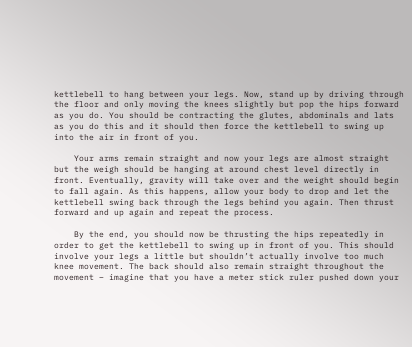kettlebell to hang between your legs. Now, stand up by driving through the floor and only moving the knees slightly but pop the hips forward as you do. You should be contracting the glutes, abdominals and lats as you do this and it should then force the kettlebell to swing up into the air in front of you.

    Your arms remain straight and now your legs are almost straight but the weigh should be hanging at around chest level directly in front. Eventually, gravity will take over and the weight should begin to fall again. As this happens, allow your body to drop and let the kettlebell swing back through the legs behind you again. Then thrust forward and up again and repeat the process.

    By the end, you should now be thrusting the hips repeatedly in order to get the kettlebell to swing up in front of you. This should involve your legs a little but shouldn’t actually involve too much knee movement. The back should also remain straight throughout the movement – imagine that you have a meter stick ruler pushed down your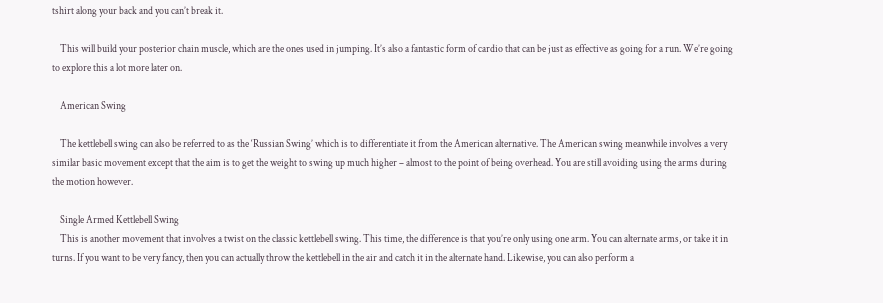tshirt along your back and you can’t break it.

    This will build your posterior chain muscle, which are the ones used in jumping. It’s also a fantastic form of cardio that can be just as effective as going for a run. We’re going to explore this a lot more later on.

    American Swing

    The kettlebell swing can also be referred to as the ‘Russian Swing’ which is to differentiate it from the American alternative. The American swing meanwhile involves a very similar basic movement except that the aim is to get the weight to swing up much higher – almost to the point of being overhead. You are still avoiding using the arms during the motion however.

    Single Armed Kettlebell Swing
    This is another movement that involves a twist on the classic kettlebell swing. This time, the difference is that you’re only using one arm. You can alternate arms, or take it in turns. If you want to be very fancy, then you can actually throw the kettlebell in the air and catch it in the alternate hand. Likewise, you can also perform a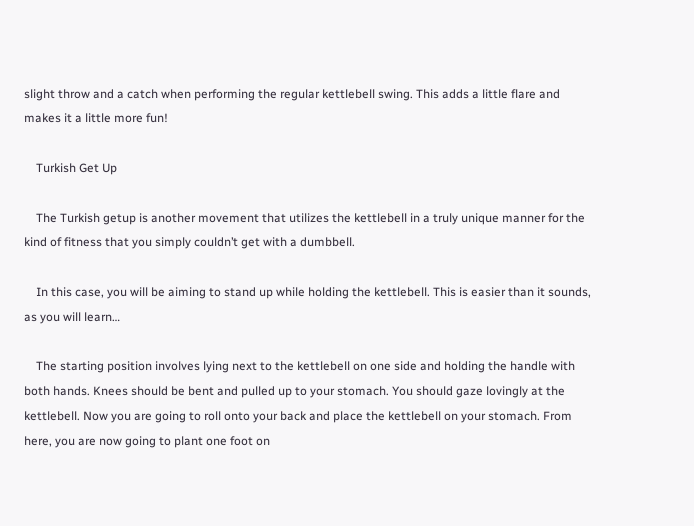slight throw and a catch when performing the regular kettlebell swing. This adds a little flare and makes it a little more fun!

    Turkish Get Up

    The Turkish getup is another movement that utilizes the kettlebell in a truly unique manner for the kind of fitness that you simply couldn’t get with a dumbbell.

    In this case, you will be aiming to stand up while holding the kettlebell. This is easier than it sounds, as you will learn…

    The starting position involves lying next to the kettlebell on one side and holding the handle with both hands. Knees should be bent and pulled up to your stomach. You should gaze lovingly at the kettlebell. Now you are going to roll onto your back and place the kettlebell on your stomach. From here, you are now going to plant one foot on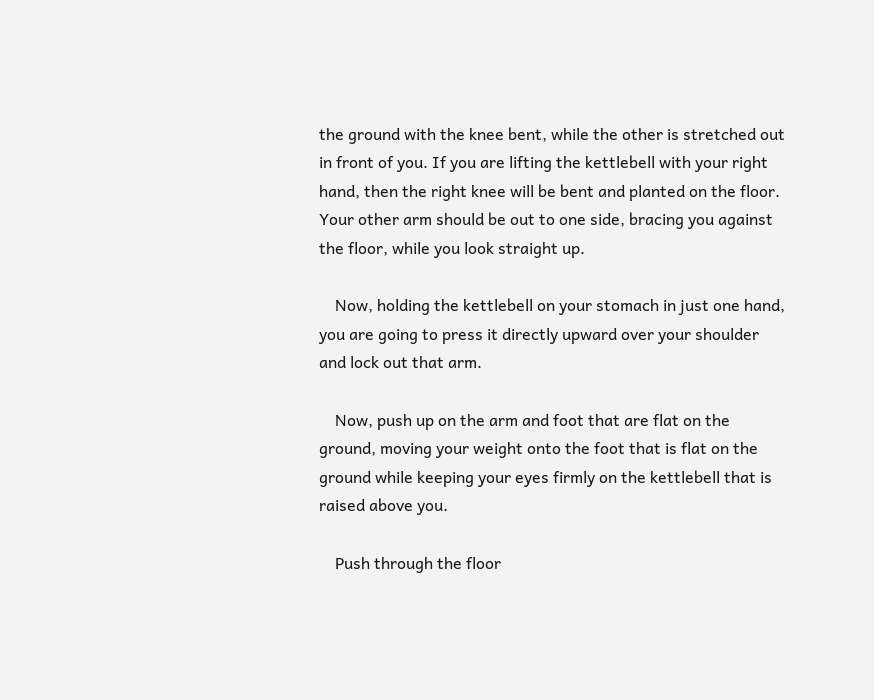the ground with the knee bent, while the other is stretched out in front of you. If you are lifting the kettlebell with your right hand, then the right knee will be bent and planted on the floor. Your other arm should be out to one side, bracing you against the floor, while you look straight up.

    Now, holding the kettlebell on your stomach in just one hand, you are going to press it directly upward over your shoulder and lock out that arm.

    Now, push up on the arm and foot that are flat on the ground, moving your weight onto the foot that is flat on the ground while keeping your eyes firmly on the kettlebell that is raised above you.

    Push through the floor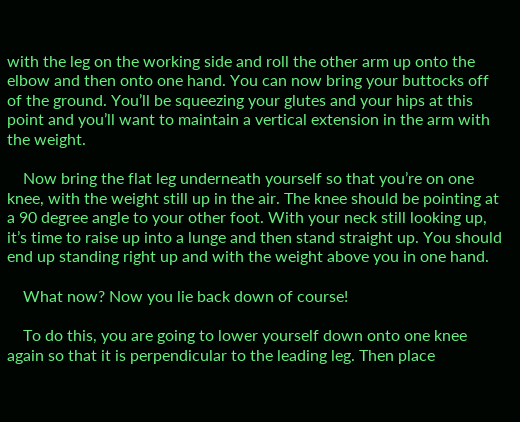with the leg on the working side and roll the other arm up onto the elbow and then onto one hand. You can now bring your buttocks off of the ground. You’ll be squeezing your glutes and your hips at this point and you’ll want to maintain a vertical extension in the arm with the weight.

    Now bring the flat leg underneath yourself so that you’re on one knee, with the weight still up in the air. The knee should be pointing at a 90 degree angle to your other foot. With your neck still looking up, it’s time to raise up into a lunge and then stand straight up. You should end up standing right up and with the weight above you in one hand.

    What now? Now you lie back down of course!

    To do this, you are going to lower yourself down onto one knee again so that it is perpendicular to the leading leg. Then place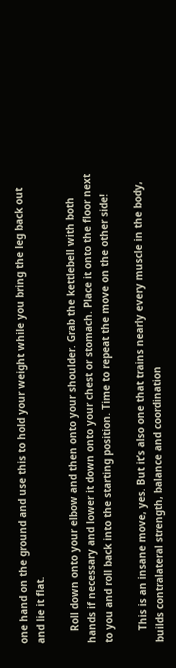one hand on the ground and use this to hold your weight while you bring the leg back out and lie it flat.

    Roll down onto your elbow and then onto your shoulder. Grab the kettlebell with both hands if necessary and lower it down onto your chest or stomach. Place it onto the floor next to you and roll back into the starting position. Time to repeat the move on the other side!

    This is an insane move, yes. But it’s also one that trains nearly every muscle in the body, builds contralateral strength, balance and coordination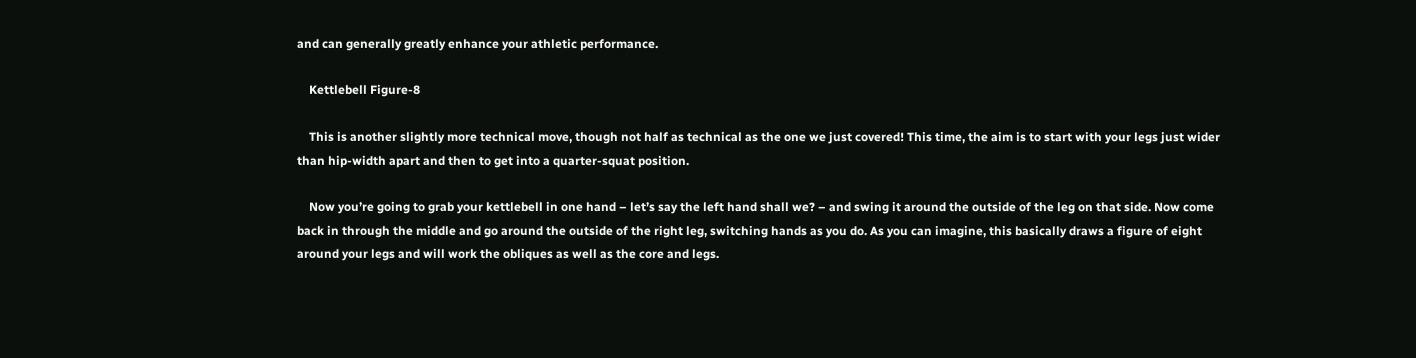and can generally greatly enhance your athletic performance.

    Kettlebell Figure-8

    This is another slightly more technical move, though not half as technical as the one we just covered! This time, the aim is to start with your legs just wider than hip-width apart and then to get into a quarter-squat position.

    Now you’re going to grab your kettlebell in one hand – let’s say the left hand shall we? – and swing it around the outside of the leg on that side. Now come back in through the middle and go around the outside of the right leg, switching hands as you do. As you can imagine, this basically draws a figure of eight around your legs and will work the obliques as well as the core and legs.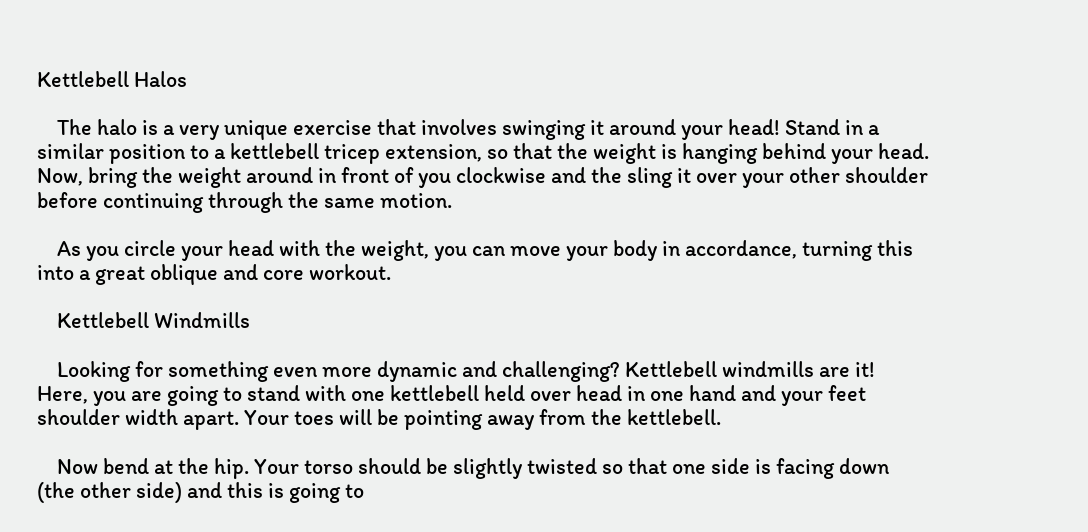Kettlebell Halos

    The halo is a very unique exercise that involves swinging it around your head! Stand in a similar position to a kettlebell tricep extension, so that the weight is hanging behind your head. Now, bring the weight around in front of you clockwise and the sling it over your other shoulder before continuing through the same motion.

    As you circle your head with the weight, you can move your body in accordance, turning this into a great oblique and core workout.

    Kettlebell Windmills

    Looking for something even more dynamic and challenging? Kettlebell windmills are it! Here, you are going to stand with one kettlebell held over head in one hand and your feet shoulder width apart. Your toes will be pointing away from the kettlebell.

    Now bend at the hip. Your torso should be slightly twisted so that one side is facing down (the other side) and this is going to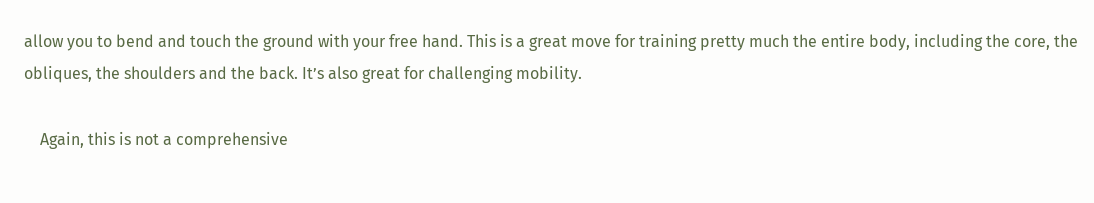allow you to bend and touch the ground with your free hand. This is a great move for training pretty much the entire body, including the core, the obliques, the shoulders and the back. It’s also great for challenging mobility.

    Again, this is not a comprehensive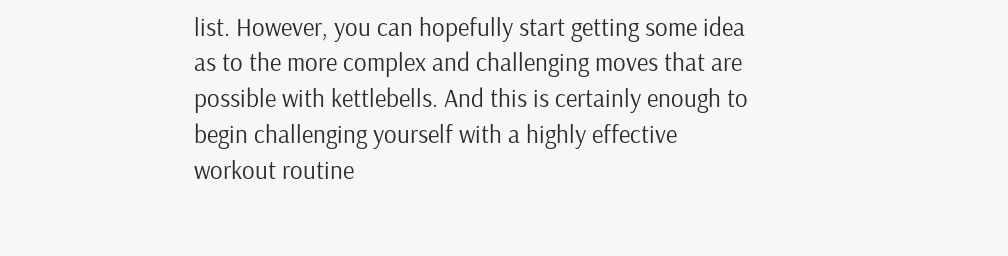list. However, you can hopefully start getting some idea as to the more complex and challenging moves that are possible with kettlebells. And this is certainly enough to begin challenging yourself with a highly effective workout routine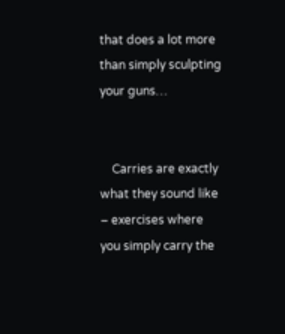that does a lot more than simply sculpting your guns…


    Carries are exactly what they sound like – exercises where you simply carry the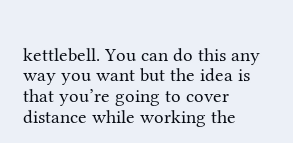kettlebell. You can do this any way you want but the idea is that you’re going to cover distance while working the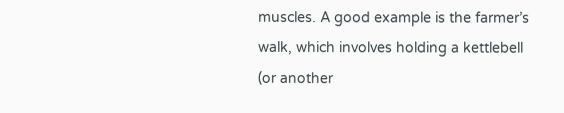muscles. A good example is the farmer’s walk, which involves holding a kettlebell (or another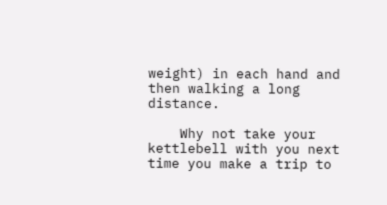weight) in each hand and then walking a long distance.

    Why not take your kettlebell with you next time you make a trip to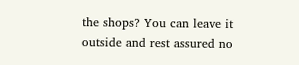the shops? You can leave it outside and rest assured no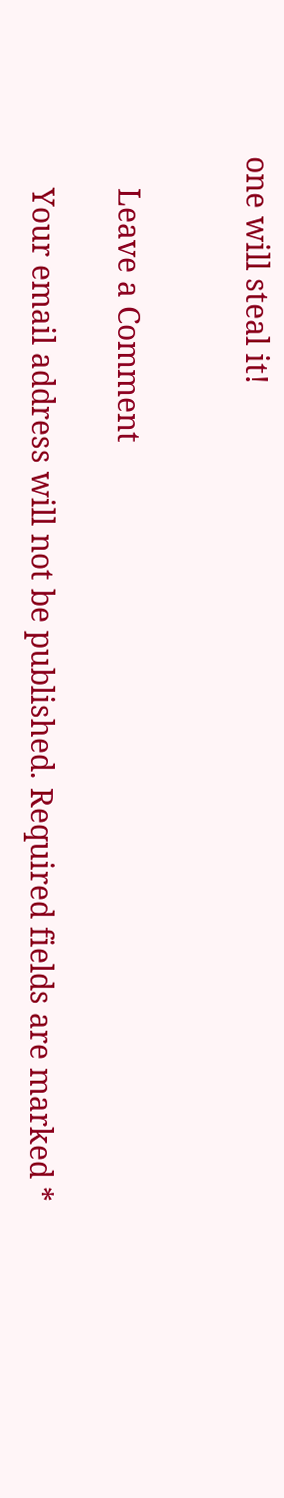one will steal it!


    Leave a Comment

    Your email address will not be published. Required fields are marked *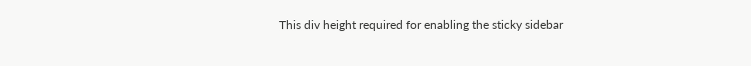This div height required for enabling the sticky sidebar